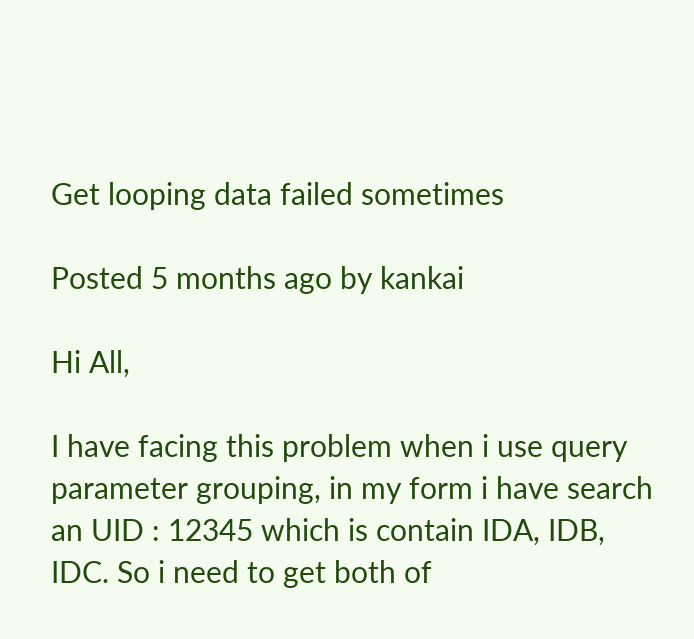Get looping data failed sometimes

Posted 5 months ago by kankai

Hi All,

I have facing this problem when i use query parameter grouping, in my form i have search an UID : 12345 which is contain IDA, IDB, IDC. So i need to get both of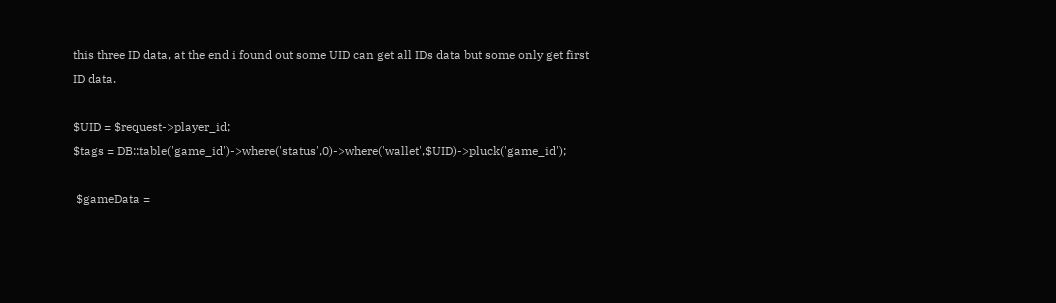this three ID data, at the end i found out some UID can get all IDs data but some only get first ID data.

$UID = $request->player_id;
$tags = DB::table('game_id')->where('status',0)->where('wallet',$UID)->pluck('game_id');

 $gameData =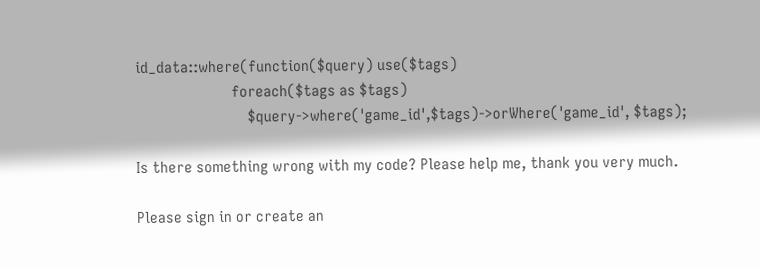id_data::where(function($query) use($tags)
                        foreach($tags as $tags)
                            $query->where('game_id',$tags)->orWhere('game_id', $tags);

Is there something wrong with my code? Please help me, thank you very much.

Please sign in or create an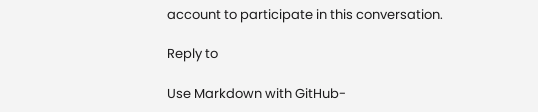account to participate in this conversation.

Reply to

Use Markdown with GitHub-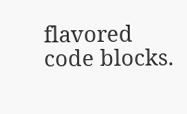flavored code blocks.